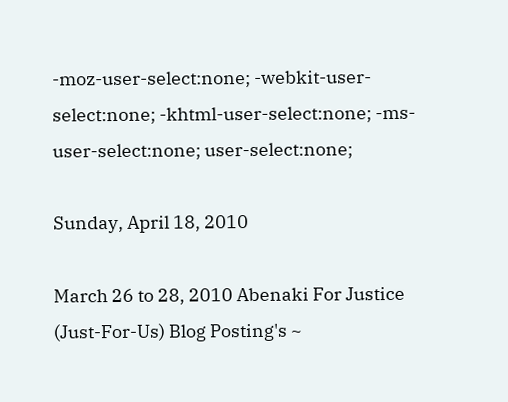-moz-user-select:none; -webkit-user-select:none; -khtml-user-select:none; -ms-user-select:none; user-select:none;

Sunday, April 18, 2010

March 26 to 28, 2010 Abenaki For Justice (Just-For-Us) Blog Posting's ~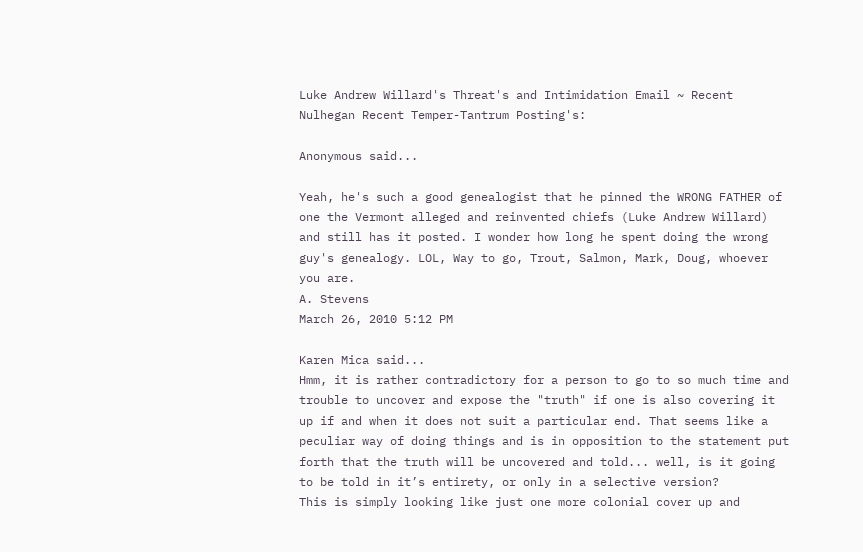Luke Andrew Willard's Threat's and Intimidation Email ~ Recent Nulhegan Recent Temper-Tantrum Posting's:

Anonymous said...

Yeah, he's such a good genealogist that he pinned the WRONG FATHER of one the Vermont alleged and reinvented chiefs (Luke Andrew Willard) and still has it posted. I wonder how long he spent doing the wrong guy's genealogy. LOL, Way to go, Trout, Salmon, Mark, Doug, whoever you are.
A. Stevens
March 26, 2010 5:12 PM

Karen Mica said...
Hmm, it is rather contradictory for a person to go to so much time and trouble to uncover and expose the "truth" if one is also covering it up if and when it does not suit a particular end. That seems like a peculiar way of doing things and is in opposition to the statement put forth that the truth will be uncovered and told... well, is it going to be told in it’s entirety, or only in a selective version?
This is simply looking like just one more colonial cover up and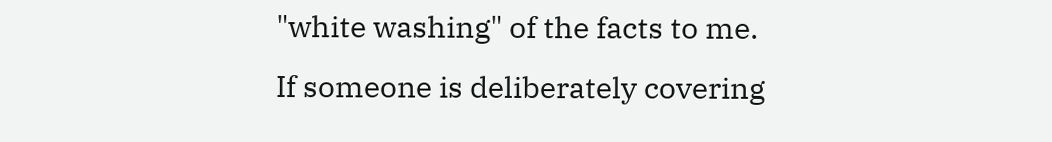"white washing" of the facts to me.
If someone is deliberately covering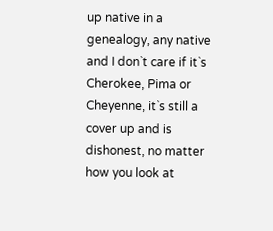up native in a genealogy, any native and I don`t care if it`s Cherokee, Pima or Cheyenne, it`s still a cover up and is dishonest, no matter how you look at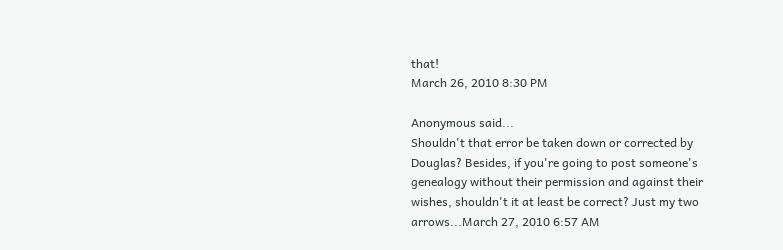that!
March 26, 2010 8:30 PM

Anonymous said...
Shouldn't that error be taken down or corrected by Douglas? Besides, if you're going to post someone's genealogy without their permission and against their wishes, shouldn't it at least be correct? Just my two arrows...March 27, 2010 6:57 AM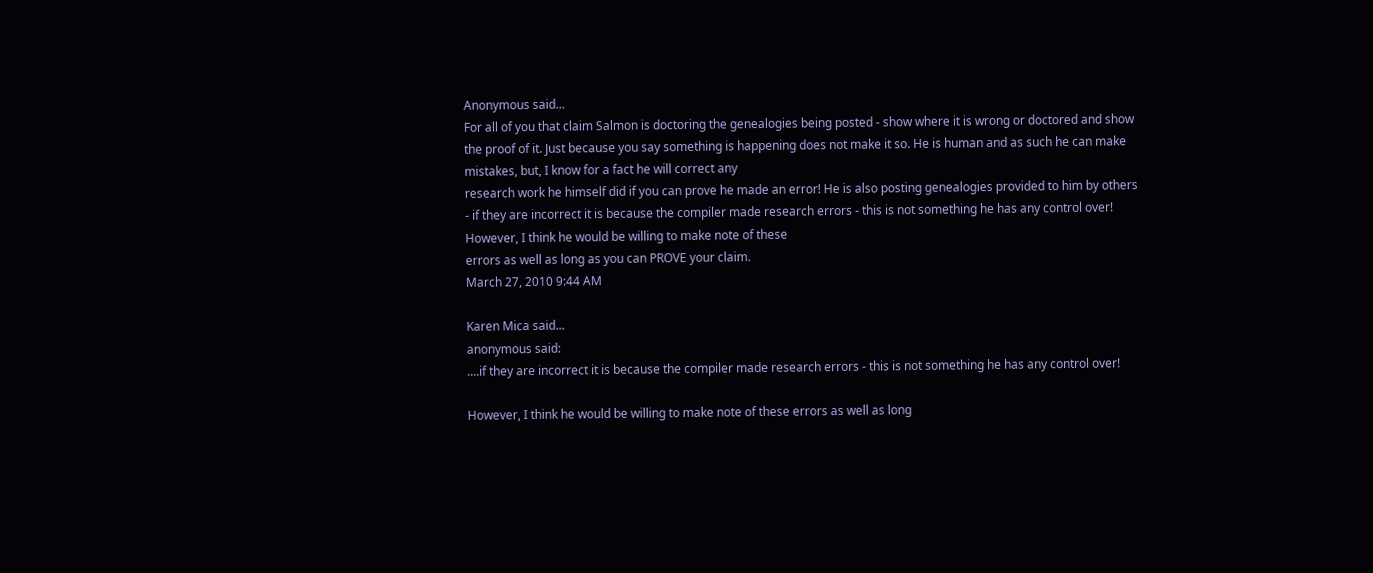Anonymous said...
For all of you that claim Salmon is doctoring the genealogies being posted - show where it is wrong or doctored and show the proof of it. Just because you say something is happening does not make it so. He is human and as such he can make mistakes, but, I know for a fact he will correct any
research work he himself did if you can prove he made an error! He is also posting genealogies provided to him by others - if they are incorrect it is because the compiler made research errors - this is not something he has any control over! However, I think he would be willing to make note of these
errors as well as long as you can PROVE your claim.
March 27, 2010 9:44 AM

Karen Mica said...
anonymous said:
....if they are incorrect it is because the compiler made research errors - this is not something he has any control over!

However, I think he would be willing to make note of these errors as well as long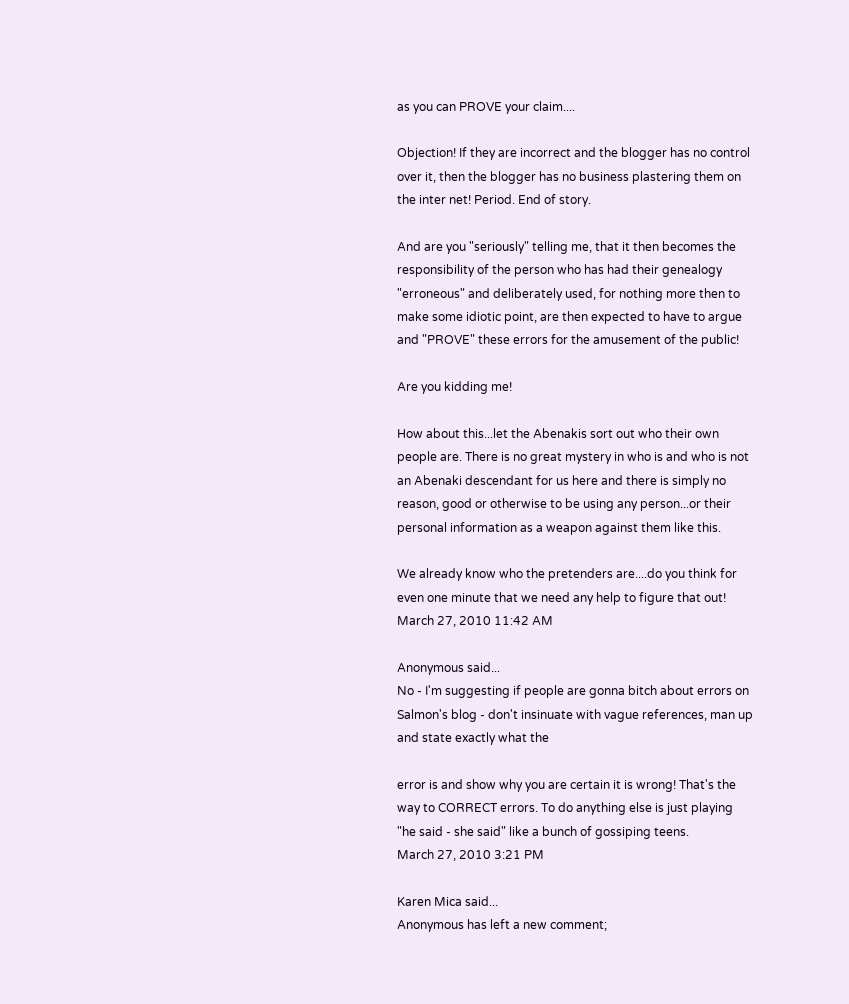as you can PROVE your claim....

Objection! If they are incorrect and the blogger has no control over it, then the blogger has no business plastering them on the inter net! Period. End of story.

And are you "seriously" telling me, that it then becomes the responsibility of the person who has had their genealogy "erroneous" and deliberately used, for nothing more then to make some idiotic point, are then expected to have to argue and "PROVE" these errors for the amusement of the public!

Are you kidding me!

How about this...let the Abenakis sort out who their own people are. There is no great mystery in who is and who is not an Abenaki descendant for us here and there is simply no reason, good or otherwise to be using any person...or their personal information as a weapon against them like this.

We already know who the pretenders are....do you think for even one minute that we need any help to figure that out!
March 27, 2010 11:42 AM

Anonymous said...
No - I'm suggesting if people are gonna bitch about errors on Salmon's blog - don't insinuate with vague references, man up and state exactly what the

error is and show why you are certain it is wrong! That's the way to CORRECT errors. To do anything else is just playing "he said - she said" like a bunch of gossiping teens.
March 27, 2010 3:21 PM

Karen Mica said...
Anonymous has left a new comment;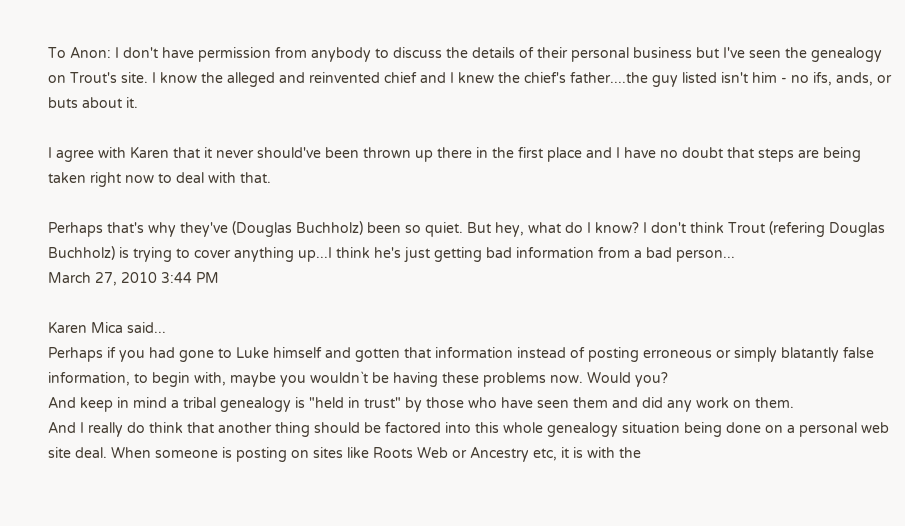To Anon: I don't have permission from anybody to discuss the details of their personal business but I've seen the genealogy on Trout's site. I know the alleged and reinvented chief and I knew the chief's father....the guy listed isn't him - no ifs, ands, or buts about it.

I agree with Karen that it never should've been thrown up there in the first place and I have no doubt that steps are being taken right now to deal with that.

Perhaps that's why they've (Douglas Buchholz) been so quiet. But hey, what do I know? I don't think Trout (refering Douglas Buchholz) is trying to cover anything up...I think he's just getting bad information from a bad person...
March 27, 2010 3:44 PM

Karen Mica said...
Perhaps if you had gone to Luke himself and gotten that information instead of posting erroneous or simply blatantly false information, to begin with, maybe you wouldn`t be having these problems now. Would you?
And keep in mind a tribal genealogy is "held in trust" by those who have seen them and did any work on them.
And I really do think that another thing should be factored into this whole genealogy situation being done on a personal web site deal. When someone is posting on sites like Roots Web or Ancestry etc, it is with the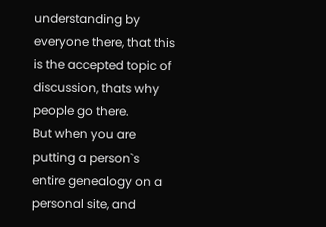understanding by everyone there, that this is the accepted topic of discussion, thats why people go there.
But when you are putting a person`s entire genealogy on a personal site, and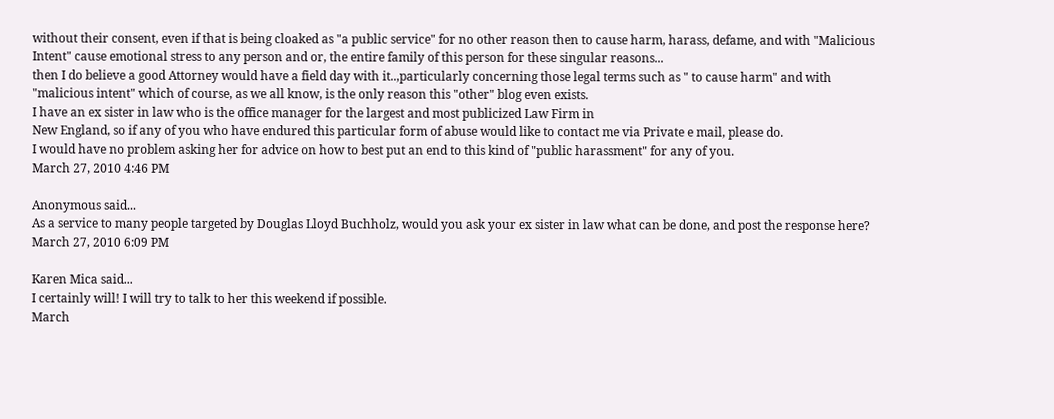without their consent, even if that is being cloaked as "a public service" for no other reason then to cause harm, harass, defame, and with "Malicious Intent" cause emotional stress to any person and or, the entire family of this person for these singular reasons...
then I do believe a good Attorney would have a field day with it..,particularly concerning those legal terms such as " to cause harm" and with "malicious intent" which of course, as we all know, is the only reason this "other" blog even exists.
I have an ex sister in law who is the office manager for the largest and most publicized Law Firm in
New England, so if any of you who have endured this particular form of abuse would like to contact me via Private e mail, please do.
I would have no problem asking her for advice on how to best put an end to this kind of "public harassment" for any of you.
March 27, 2010 4:46 PM

Anonymous said...
As a service to many people targeted by Douglas Lloyd Buchholz, would you ask your ex sister in law what can be done, and post the response here?
March 27, 2010 6:09 PM

Karen Mica said...
I certainly will! I will try to talk to her this weekend if possible.
March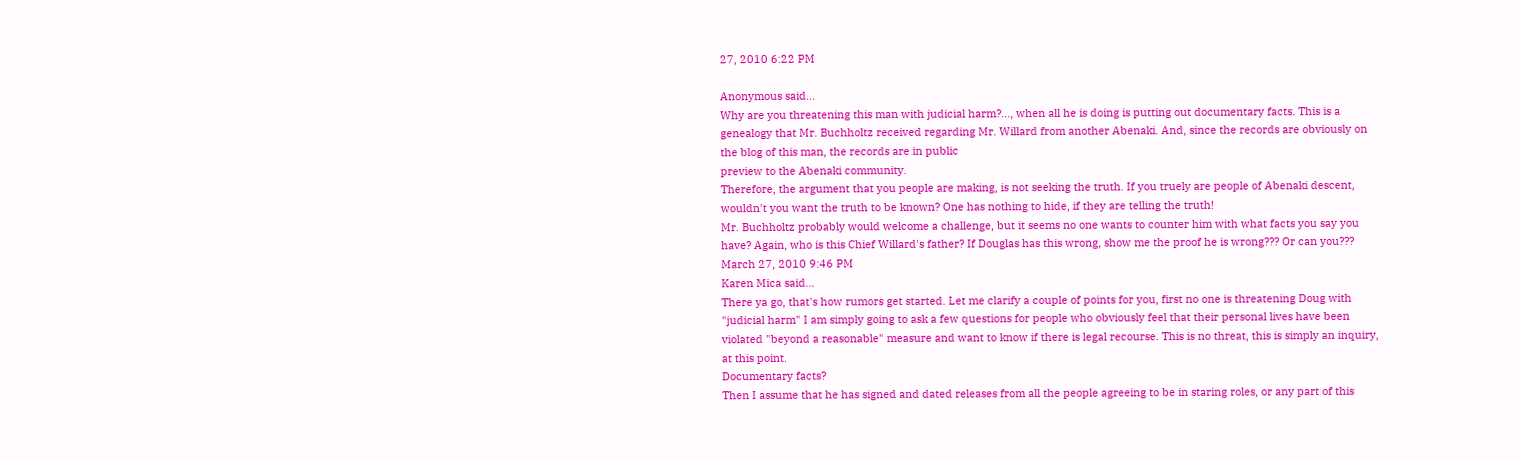27, 2010 6:22 PM

Anonymous said...
Why are you threatening this man with judicial harm?..., when all he is doing is putting out documentary facts. This is a genealogy that Mr. Buchholtz received regarding Mr. Willard from another Abenaki. And, since the records are obviously on the blog of this man, the records are in public
preview to the Abenaki community.
Therefore, the argument that you people are making, is not seeking the truth. If you truely are people of Abenaki descent, wouldn't you want the truth to be known? One has nothing to hide, if they are telling the truth!
Mr. Buchholtz probably would welcome a challenge, but it seems no one wants to counter him with what facts you say you have? Again, who is this Chief Willard's father? If Douglas has this wrong, show me the proof he is wrong??? Or can you???
March 27, 2010 9:46 PM
Karen Mica said...
There ya go, that's how rumors get started. Let me clarify a couple of points for you, first no one is threatening Doug with "judicial harm" I am simply going to ask a few questions for people who obviously feel that their personal lives have been violated "beyond a reasonable" measure and want to know if there is legal recourse. This is no threat, this is simply an inquiry, at this point.
Documentary facts?
Then I assume that he has signed and dated releases from all the people agreeing to be in staring roles, or any part of this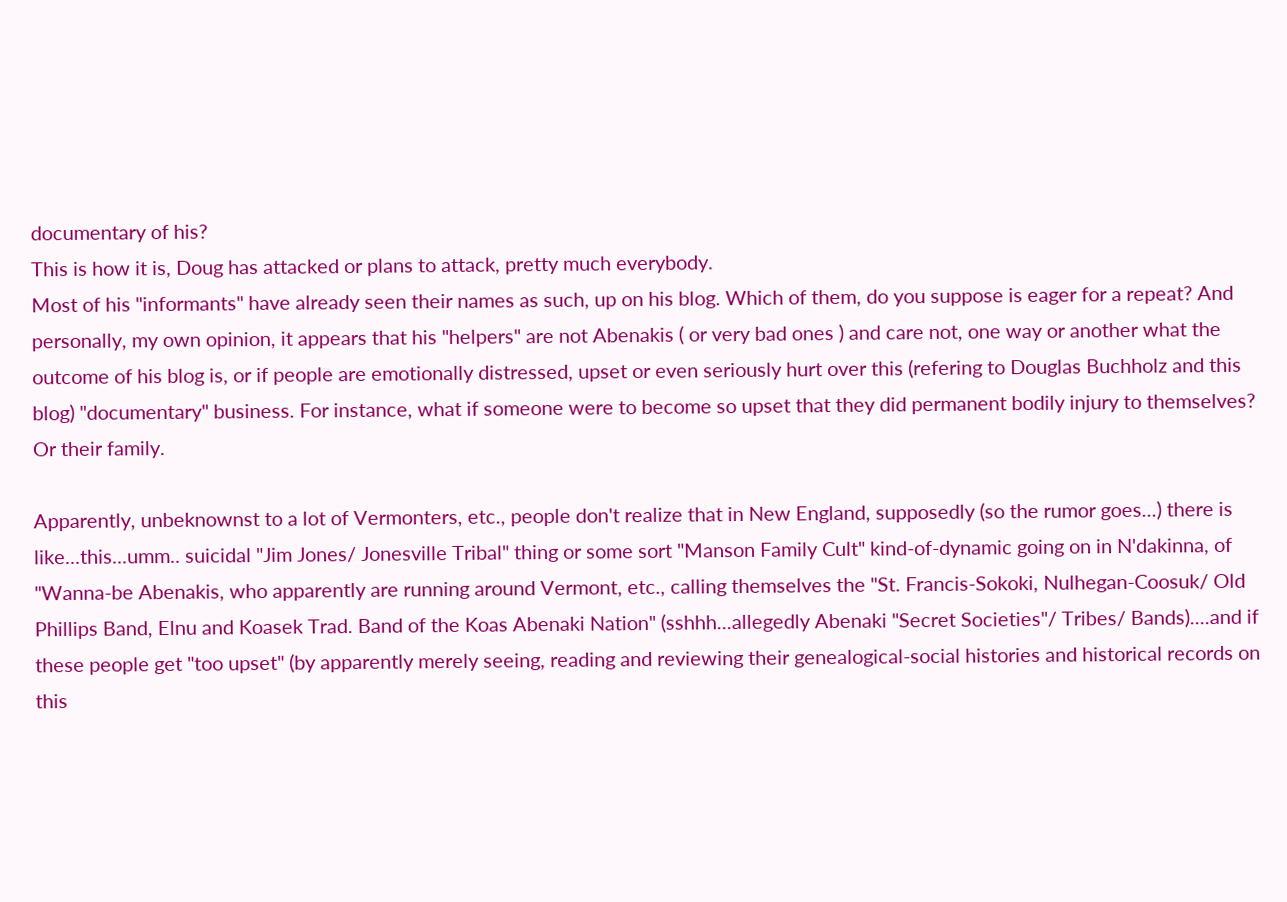documentary of his?
This is how it is, Doug has attacked or plans to attack, pretty much everybody.
Most of his "informants" have already seen their names as such, up on his blog. Which of them, do you suppose is eager for a repeat? And personally, my own opinion, it appears that his "helpers" are not Abenakis ( or very bad ones ) and care not, one way or another what the outcome of his blog is, or if people are emotionally distressed, upset or even seriously hurt over this (refering to Douglas Buchholz and this blog) "documentary" business. For instance, what if someone were to become so upset that they did permanent bodily injury to themselves? Or their family.

Apparently, unbeknownst to a lot of Vermonters, etc., people don't realize that in New England, supposedly (so the rumor goes...) there is like...this...umm.. suicidal "Jim Jones/ Jonesville Tribal" thing or some sort "Manson Family Cult" kind-of-dynamic going on in N'dakinna, of "Wanna-be Abenakis, who apparently are running around Vermont, etc., calling themselves the "St. Francis-Sokoki, Nulhegan-Coosuk/ Old Phillips Band, Elnu and Koasek Trad. Band of the Koas Abenaki Nation" (sshhh...allegedly Abenaki "Secret Societies"/ Tribes/ Bands)....and if these people get "too upset" (by apparently merely seeing, reading and reviewing their genealogical-social histories and historical records on this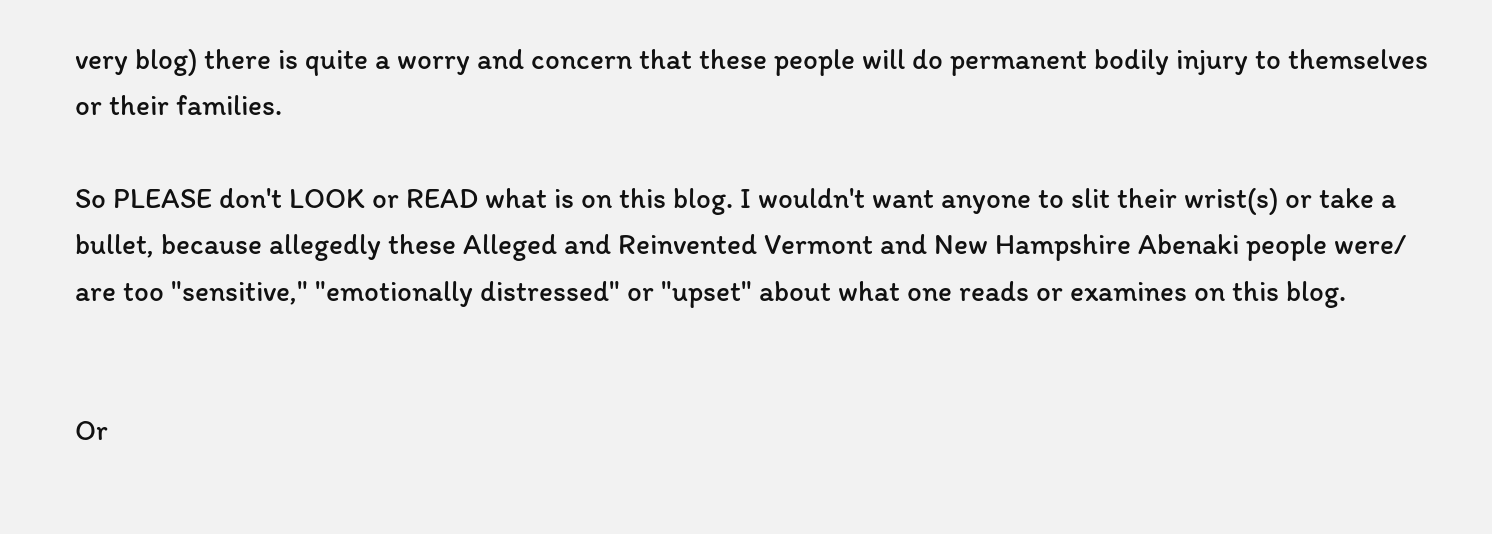very blog) there is quite a worry and concern that these people will do permanent bodily injury to themselves or their families.

So PLEASE don't LOOK or READ what is on this blog. I wouldn't want anyone to slit their wrist(s) or take a bullet, because allegedly these Alleged and Reinvented Vermont and New Hampshire Abenaki people were/ are too "sensitive," "emotionally distressed" or "upset" about what one reads or examines on this blog.


Or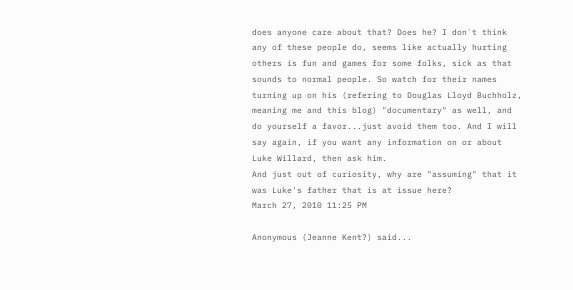does anyone care about that? Does he? I don`t think any of these people do, seems like actually hurting others is fun and games for some folks, sick as that sounds to normal people. So watch for their names turning up on his (refering to Douglas Lloyd Buchholz, meaning me and this blog) "documentary" as well, and do yourself a favor...just avoid them too. And I will say again, if you want any information on or about Luke Willard, then ask him.
And just out of curiosity, why are "assuming" that it was Luke's father that is at issue here?
March 27, 2010 11:25 PM

Anonymous (Jeanne Kent?) said...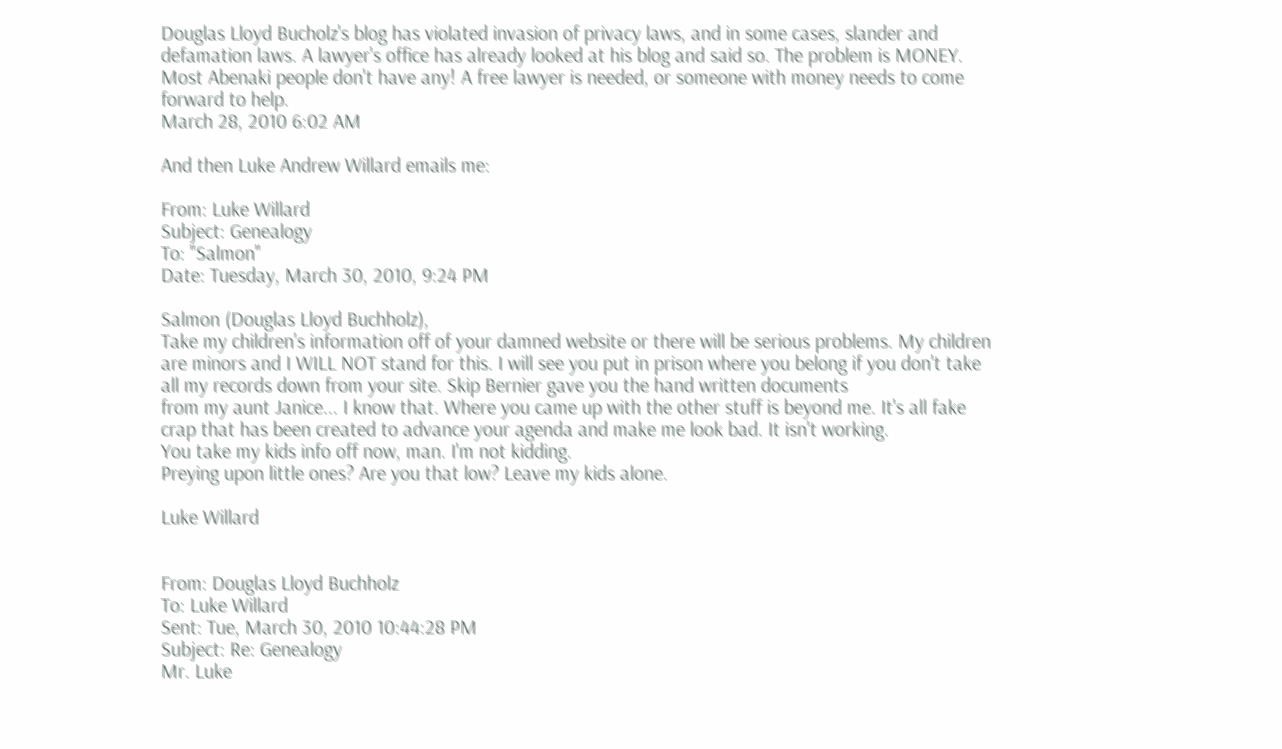Douglas Lloyd Bucholz's blog has violated invasion of privacy laws, and in some cases, slander and defamation laws. A lawyer's office has already looked at his blog and said so. The problem is MONEY. Most Abenaki people don't have any! A free lawyer is needed, or someone with money needs to come forward to help.
March 28, 2010 6:02 AM

And then Luke Andrew Willard emails me:

From: Luke Willard
Subject: Genealogy
To: "Salmon"
Date: Tuesday, March 30, 2010, 9:24 PM

Salmon (Douglas Lloyd Buchholz),
Take my children's information off of your damned website or there will be serious problems. My children are minors and I WILL NOT stand for this. I will see you put in prison where you belong if you don't take all my records down from your site. Skip Bernier gave you the hand written documents
from my aunt Janice... I know that. Where you came up with the other stuff is beyond me. It's all fake crap that has been created to advance your agenda and make me look bad. It isn't working.
You take my kids info off now, man. I'm not kidding.
Preying upon little ones? Are you that low? Leave my kids alone.

Luke Willard


From: Douglas Lloyd Buchholz
To: Luke Willard
Sent: Tue, March 30, 2010 10:44:28 PM
Subject: Re: Genealogy
Mr. Luke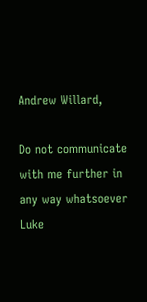Andrew Willard,

Do not communicate with me further in any way whatsoever Luke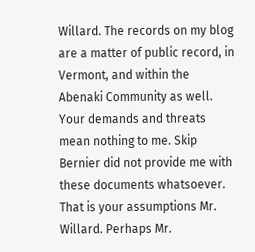Willard. The records on my blog are a matter of public record, in Vermont, and within the Abenaki Community as well. Your demands and threats mean nothing to me. Skip Bernier did not provide me with these documents whatsoever. That is your assumptions Mr. Willard. Perhaps Mr.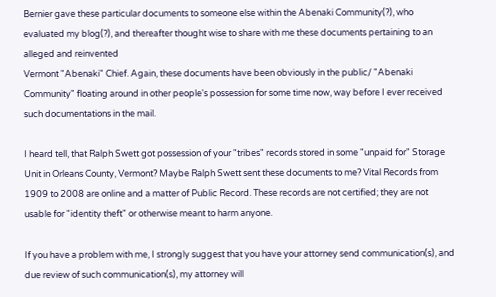Bernier gave these particular documents to someone else within the Abenaki Community(?), who evaluated my blog(?), and thereafter thought wise to share with me these documents pertaining to an alleged and reinvented
Vermont "Abenaki" Chief. Again, these documents have been obviously in the public/ "Abenaki Community" floating around in other people's possession for some time now, way before I ever received such documentations in the mail.

I heard tell, that Ralph Swett got possession of your "tribes" records stored in some "unpaid for" Storage Unit in Orleans County, Vermont? Maybe Ralph Swett sent these documents to me? Vital Records from 1909 to 2008 are online and a matter of Public Record. These records are not certified; they are not usable for "identity theft" or otherwise meant to harm anyone.

If you have a problem with me, I strongly suggest that you have your attorney send communication(s), and due review of such communication(s), my attorney will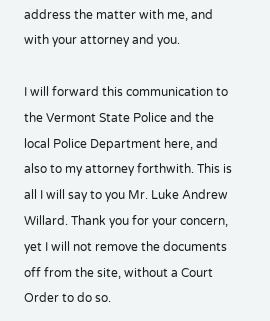address the matter with me, and with your attorney and you.

I will forward this communication to the Vermont State Police and the local Police Department here, and also to my attorney forthwith. This is all I will say to you Mr. Luke Andrew Willard. Thank you for your concern, yet I will not remove the documents off from the site, without a Court Order to do so.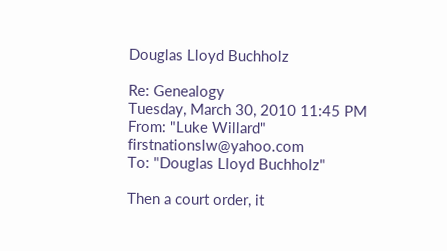Douglas Lloyd Buchholz

Re: Genealogy
Tuesday, March 30, 2010 11:45 PM
From: "Luke Willard" firstnationslw@yahoo.com
To: "Douglas Lloyd Buchholz"

Then a court order, it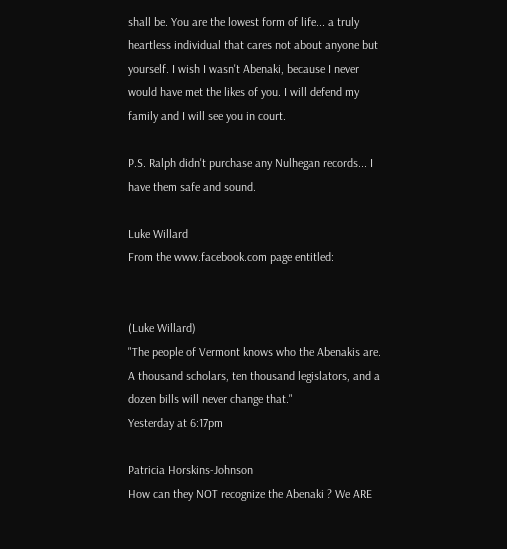shall be. You are the lowest form of life... a truly heartless individual that cares not about anyone but yourself. I wish I wasn't Abenaki, because I never would have met the likes of you. I will defend my family and I will see you in court.

P.S. Ralph didn't purchase any Nulhegan records... I have them safe and sound.

Luke Willard
From the www.facebook.com page entitled:


(Luke Willard)
"The people of Vermont knows who the Abenakis are. A thousand scholars, ten thousand legislators, and a dozen bills will never change that."
Yesterday at 6:17pm

Patricia Horskins-Johnson
How can they NOT recognize the Abenaki ? We ARE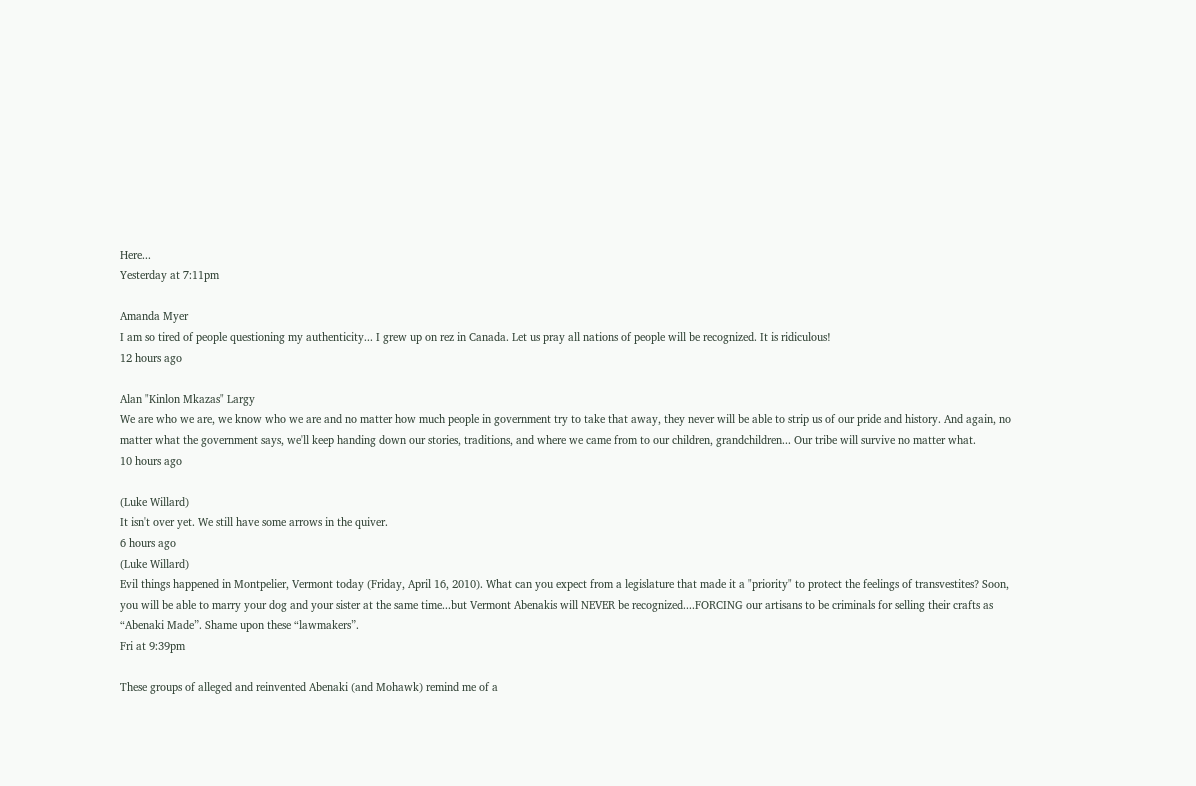Here...
Yesterday at 7:11pm

Amanda Myer
I am so tired of people questioning my authenticity... I grew up on rez in Canada. Let us pray all nations of people will be recognized. It is ridiculous!
12 hours ago

Alan "Kinlon Mkazas" Largy
We are who we are, we know who we are and no matter how much people in government try to take that away, they never will be able to strip us of our pride and history. And again, no matter what the government says, we'll keep handing down our stories, traditions, and where we came from to our children, grandchildren... Our tribe will survive no matter what.
10 hours ago

(Luke Willard)
It isn't over yet. We still have some arrows in the quiver.
6 hours ago
(Luke Willard)
Evil things happened in Montpelier, Vermont today (Friday, April 16, 2010). What can you expect from a legislature that made it a "priority" to protect the feelings of transvestites? Soon, you will be able to marry your dog and your sister at the same time...but Vermont Abenakis will NEVER be recognized....FORCING our artisans to be criminals for selling their crafts as “Abenaki Made”. Shame upon these “lawmakers”.
Fri at 9:39pm

These groups of alleged and reinvented Abenaki (and Mohawk) remind me of a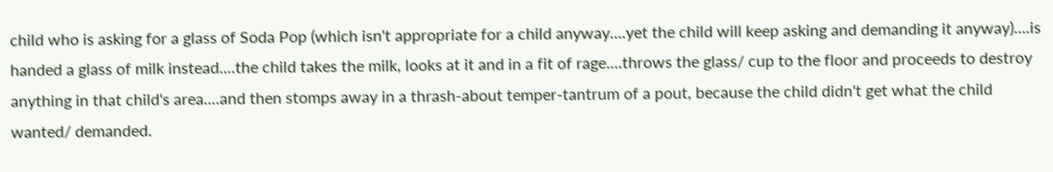child who is asking for a glass of Soda Pop (which isn't appropriate for a child anyway....yet the child will keep asking and demanding it anyway)....is handed a glass of milk instead....the child takes the milk, looks at it and in a fit of rage....throws the glass/ cup to the floor and proceeds to destroy anything in that child's area....and then stomps away in a thrash-about temper-tantrum of a pout, because the child didn't get what the child wanted/ demanded.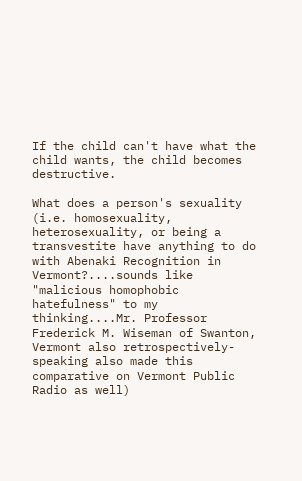If the child can't have what the child wants, the child becomes destructive.

What does a person's sexuality (i.e. homosexuality, heterosexuality, or being a transvestite have anything to do with Abenaki Recognition in Vermont?....sounds like "malicious homophobic hatefulness" to my thinking....Mr. Professor Frederick M. Wiseman of Swanton, Vermont also retrospectively-speaking also made this comparative on Vermont Public Radio as well)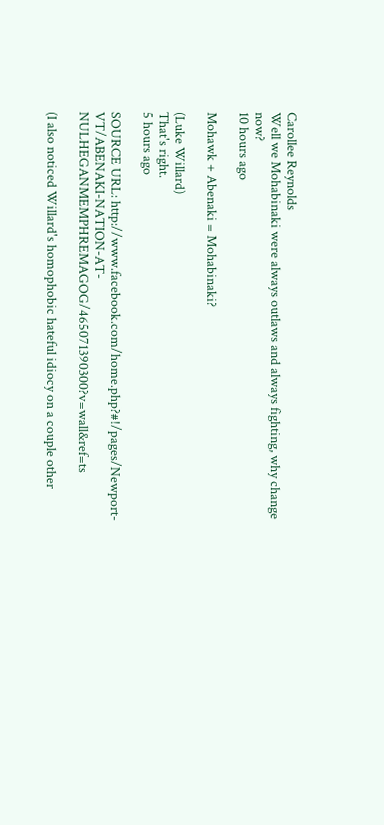Carollee Reynolds
Well we Mohabinaki were always outlaws and always fighting, why change now?
10 hours ago

Mohawk + Abenaki = Mohabinaki?

(Luke Willard)
That's right.
5 hours ago

SOURCE URL: http://www.facebook.com/home.php?#!/pages/Newport-VT/ABENAKI-NATION-AT-NULHEGANMEMPHREMAGOG/465071390300?v=wall&ref=ts

(I also noticed Willard's homophobic hateful idiocy on a couple other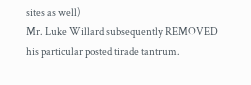sites as well)
Mr. Luke Willard subsequently REMOVED his particular posted tirade tantrum.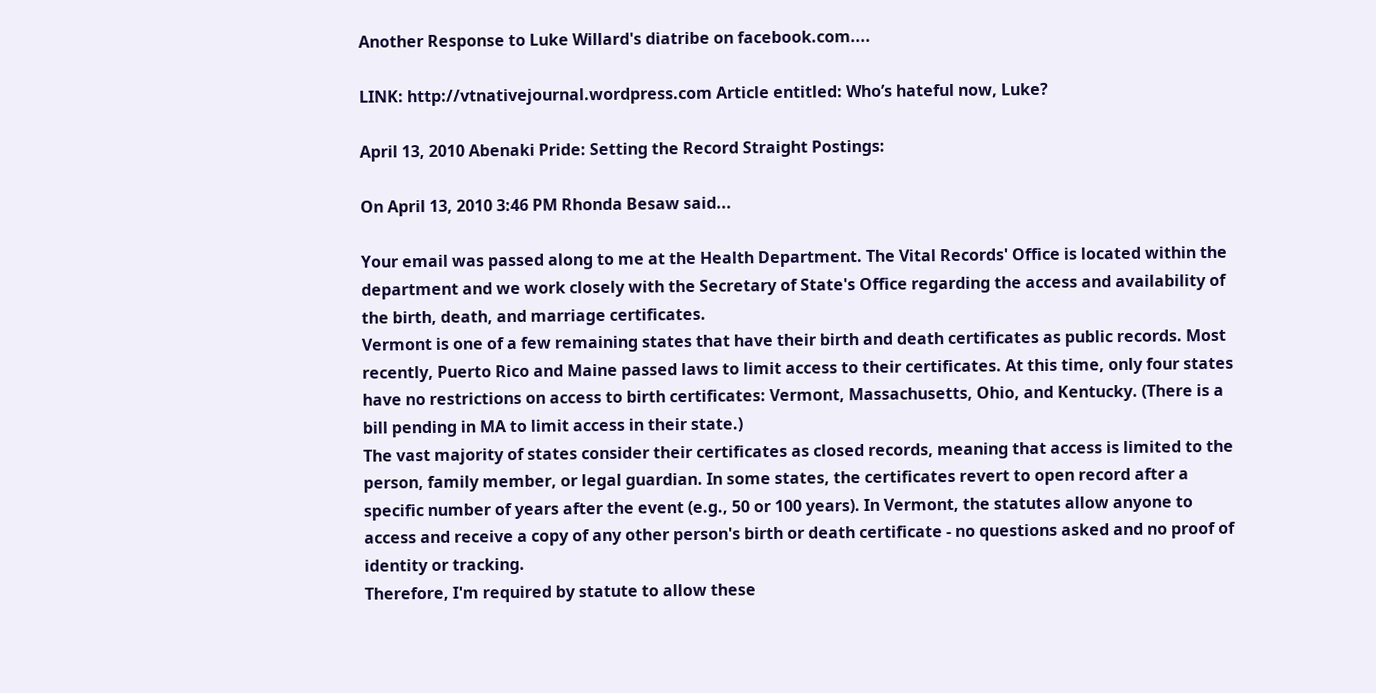Another Response to Luke Willard's diatribe on facebook.com....

LINK: http://vtnativejournal.wordpress.com Article entitled: Who’s hateful now, Luke?

April 13, 2010 Abenaki Pride: Setting the Record Straight Postings:

On April 13, 2010 3:46 PM Rhonda Besaw said...

Your email was passed along to me at the Health Department. The Vital Records' Office is located within the department and we work closely with the Secretary of State's Office regarding the access and availability of the birth, death, and marriage certificates.
Vermont is one of a few remaining states that have their birth and death certificates as public records. Most recently, Puerto Rico and Maine passed laws to limit access to their certificates. At this time, only four states have no restrictions on access to birth certificates: Vermont, Massachusetts, Ohio, and Kentucky. (There is a bill pending in MA to limit access in their state.)
The vast majority of states consider their certificates as closed records, meaning that access is limited to the person, family member, or legal guardian. In some states, the certificates revert to open record after a specific number of years after the event (e.g., 50 or 100 years). In Vermont, the statutes allow anyone to access and receive a copy of any other person's birth or death certificate - no questions asked and no proof of identity or tracking.
Therefore, I'm required by statute to allow these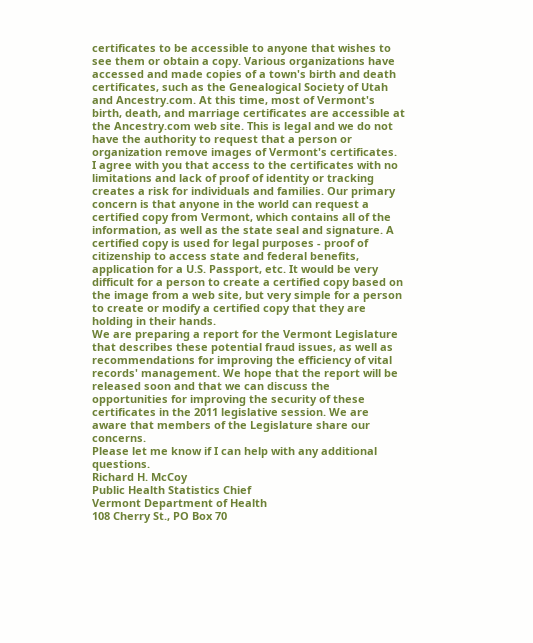certificates to be accessible to anyone that wishes to see them or obtain a copy. Various organizations have accessed and made copies of a town's birth and death certificates, such as the Genealogical Society of Utah and Ancestry.com. At this time, most of Vermont's birth, death, and marriage certificates are accessible at the Ancestry.com web site. This is legal and we do not have the authority to request that a person or organization remove images of Vermont's certificates.
I agree with you that access to the certificates with no limitations and lack of proof of identity or tracking creates a risk for individuals and families. Our primary concern is that anyone in the world can request a certified copy from Vermont, which contains all of the information, as well as the state seal and signature. A certified copy is used for legal purposes - proof of citizenship to access state and federal benefits, application for a U.S. Passport, etc. It would be very difficult for a person to create a certified copy based on the image from a web site, but very simple for a person to create or modify a certified copy that they are holding in their hands.
We are preparing a report for the Vermont Legislature that describes these potential fraud issues, as well as recommendations for improving the efficiency of vital records' management. We hope that the report will be released soon and that we can discuss the opportunities for improving the security of these certificates in the 2011 legislative session. We are aware that members of the Legislature share our concerns.
Please let me know if I can help with any additional questions.
Richard H. McCoy
Public Health Statistics Chief
Vermont Department of Health
108 Cherry St., PO Box 70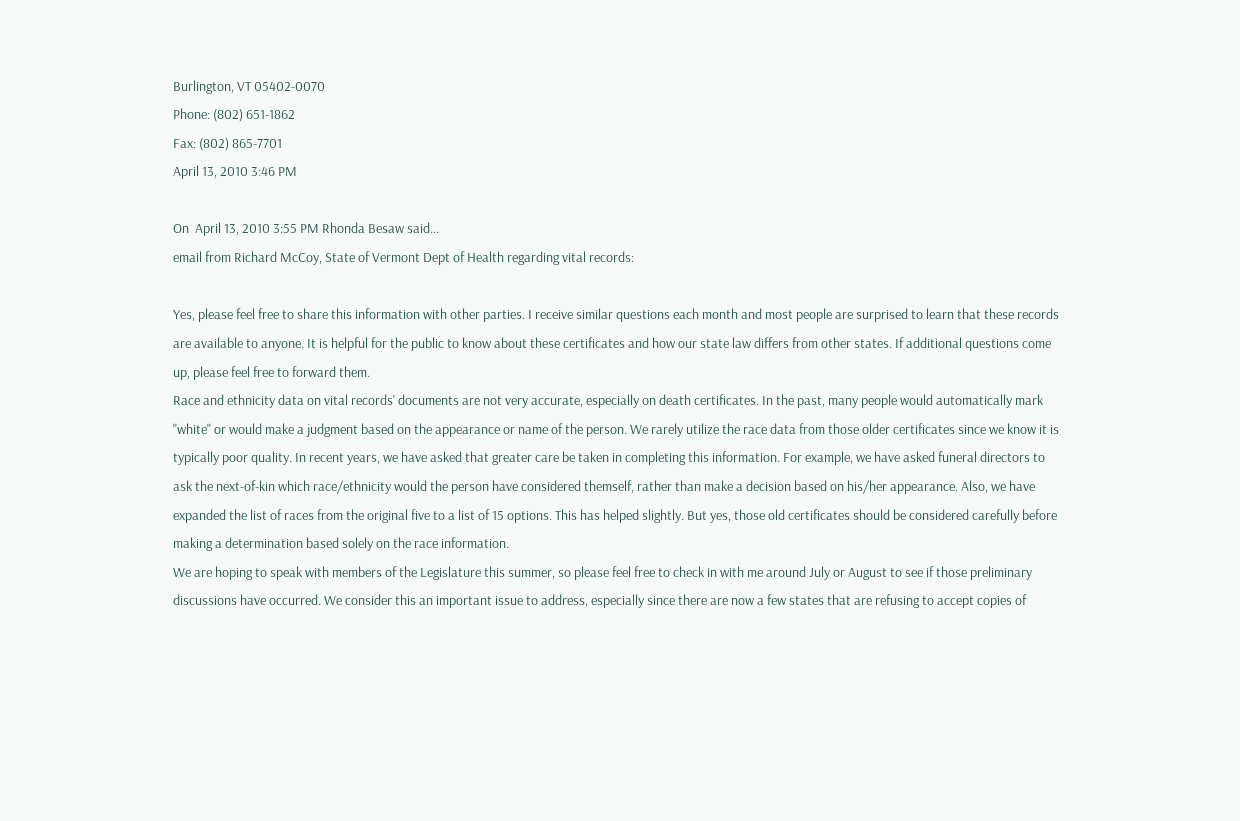Burlington, VT 05402-0070
Phone: (802) 651-1862
Fax: (802) 865-7701
April 13, 2010 3:46 PM

On  April 13, 2010 3:55 PM Rhonda Besaw said...
email from Richard McCoy, State of Vermont Dept of Health regarding vital records:

Yes, please feel free to share this information with other parties. I receive similar questions each month and most people are surprised to learn that these records are available to anyone. It is helpful for the public to know about these certificates and how our state law differs from other states. If additional questions come up, please feel free to forward them.
Race and ethnicity data on vital records' documents are not very accurate, especially on death certificates. In the past, many people would automatically mark "white" or would make a judgment based on the appearance or name of the person. We rarely utilize the race data from those older certificates since we know it is typically poor quality. In recent years, we have asked that greater care be taken in completing this information. For example, we have asked funeral directors to ask the next-of-kin which race/ethnicity would the person have considered themself, rather than make a decision based on his/her appearance. Also, we have expanded the list of races from the original five to a list of 15 options. This has helped slightly. But yes, those old certificates should be considered carefully before making a determination based solely on the race information.
We are hoping to speak with members of the Legislature this summer, so please feel free to check in with me around July or August to see if those preliminary discussions have occurred. We consider this an important issue to address, especially since there are now a few states that are refusing to accept copies of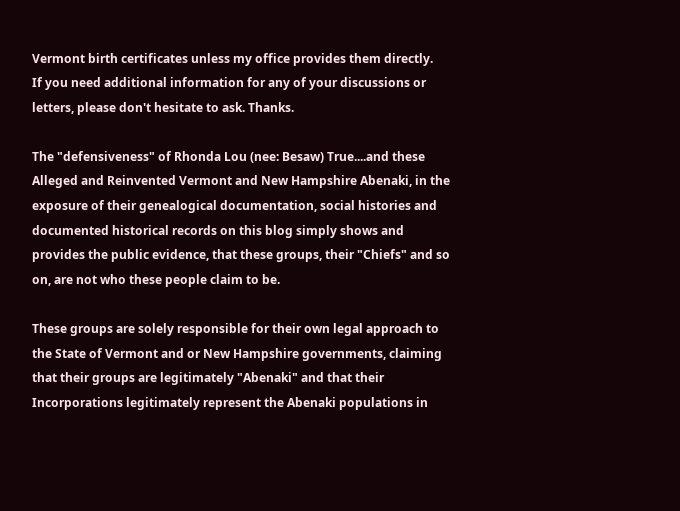Vermont birth certificates unless my office provides them directly.
If you need additional information for any of your discussions or letters, please don't hesitate to ask. Thanks.

The "defensiveness" of Rhonda Lou (nee: Besaw) True....and these Alleged and Reinvented Vermont and New Hampshire Abenaki, in the exposure of their genealogical documentation, social histories and documented historical records on this blog simply shows and provides the public evidence, that these groups, their "Chiefs" and so on, are not who these people claim to be.

These groups are solely responsible for their own legal approach to the State of Vermont and or New Hampshire governments, claiming that their groups are legitimately "Abenaki" and that their Incorporations legitimately represent the Abenaki populations in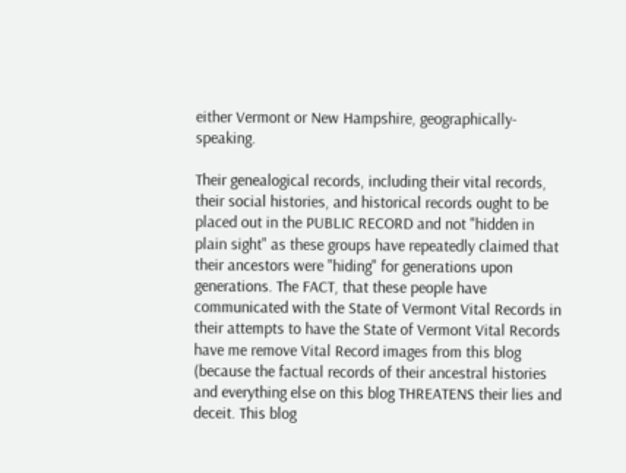either Vermont or New Hampshire, geographically-speaking.

Their genealogical records, including their vital records, their social histories, and historical records ought to be placed out in the PUBLIC RECORD and not "hidden in plain sight" as these groups have repeatedly claimed that their ancestors were "hiding" for generations upon generations. The FACT, that these people have communicated with the State of Vermont Vital Records in their attempts to have the State of Vermont Vital Records have me remove Vital Record images from this blog (because the factual records of their ancestral histories and everything else on this blog THREATENS their lies and deceit. This blog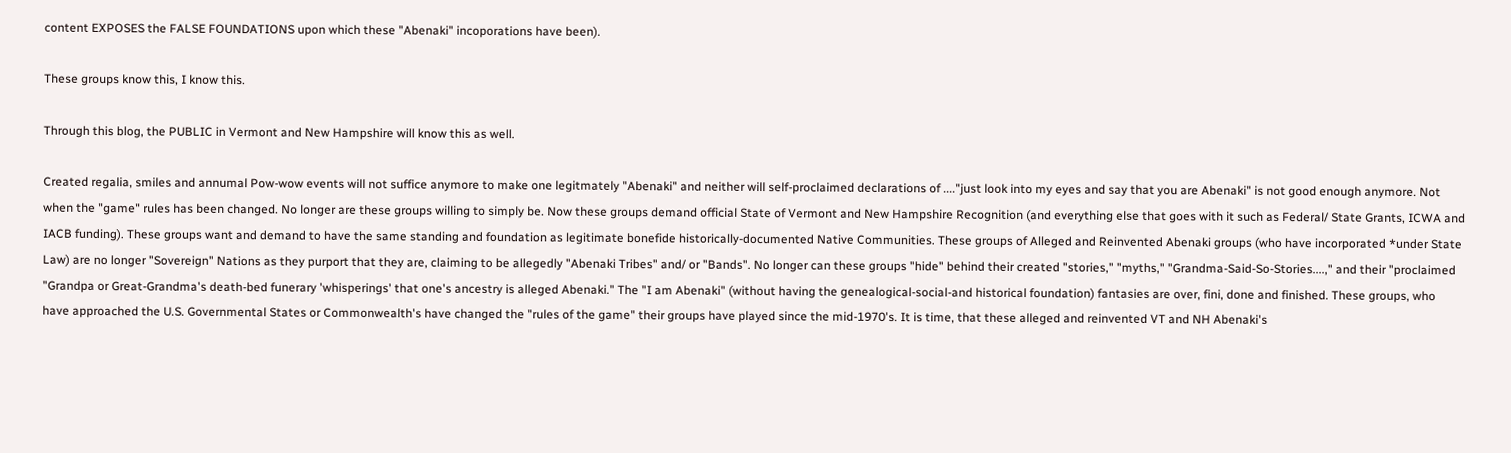content EXPOSES the FALSE FOUNDATIONS upon which these "Abenaki" incoporations have been).

These groups know this, I know this.

Through this blog, the PUBLIC in Vermont and New Hampshire will know this as well.

Created regalia, smiles and annumal Pow-wow events will not suffice anymore to make one legitmately "Abenaki" and neither will self-proclaimed declarations of ...."just look into my eyes and say that you are Abenaki" is not good enough anymore. Not when the "game" rules has been changed. No longer are these groups willing to simply be. Now these groups demand official State of Vermont and New Hampshire Recognition (and everything else that goes with it such as Federal/ State Grants, ICWA and IACB funding). These groups want and demand to have the same standing and foundation as legitimate bonefide historically-documented Native Communities. These groups of Alleged and Reinvented Abenaki groups (who have incorporated *under State Law) are no longer "Sovereign" Nations as they purport that they are, claiming to be allegedly "Abenaki Tribes" and/ or "Bands". No longer can these groups "hide" behind their created "stories," "myths," "Grandma-Said-So-Stories....," and their "proclaimed "Grandpa or Great-Grandma's death-bed funerary 'whisperings' that one's ancestry is alleged Abenaki." The "I am Abenaki" (without having the genealogical-social-and historical foundation) fantasies are over, fini, done and finished. These groups, who have approached the U.S. Governmental States or Commonwealth's have changed the "rules of the game" their groups have played since the mid-1970's. It is time, that these alleged and reinvented VT and NH Abenaki's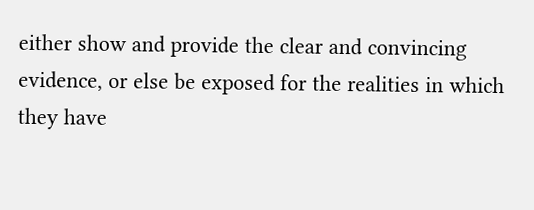either show and provide the clear and convincing evidence, or else be exposed for the realities in which they have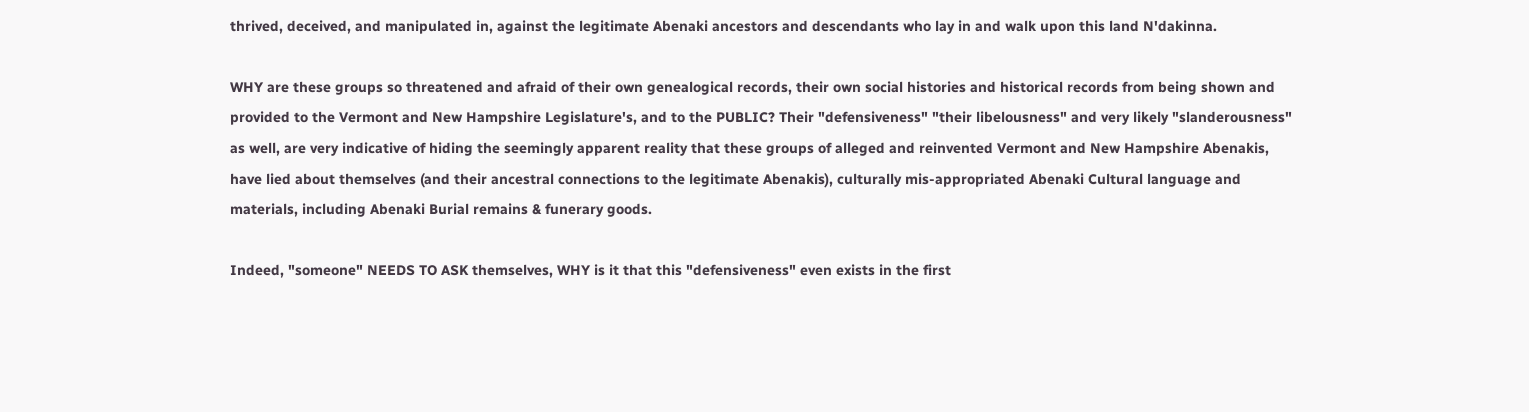thrived, deceived, and manipulated in, against the legitimate Abenaki ancestors and descendants who lay in and walk upon this land N'dakinna.

WHY are these groups so threatened and afraid of their own genealogical records, their own social histories and historical records from being shown and provided to the Vermont and New Hampshire Legislature's, and to the PUBLIC? Their "defensiveness" "their libelousness" and very likely "slanderousness" as well, are very indicative of hiding the seemingly apparent reality that these groups of alleged and reinvented Vermont and New Hampshire Abenakis, have lied about themselves (and their ancestral connections to the legitimate Abenakis), culturally mis-appropriated Abenaki Cultural language and materials, including Abenaki Burial remains & funerary goods.

Indeed, "someone" NEEDS TO ASK themselves, WHY is it that this "defensiveness" even exists in the first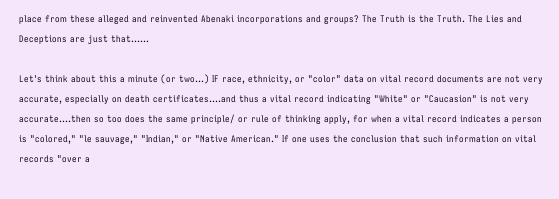place from these alleged and reinvented Abenaki incorporations and groups? The Truth is the Truth. The Lies and Deceptions are just that......

Let's think about this a minute (or two...) IF race, ethnicity, or "color" data on vital record documents are not very accurate, especially on death certificates....and thus a vital record indicating "White" or "Caucasion" is not very accurate....then so too does the same principle/ or rule of thinking apply, for when a vital record indicates a person is "colored," "le sauvage," "Indian," or "Native American." If one uses the conclusion that such information on vital records "over a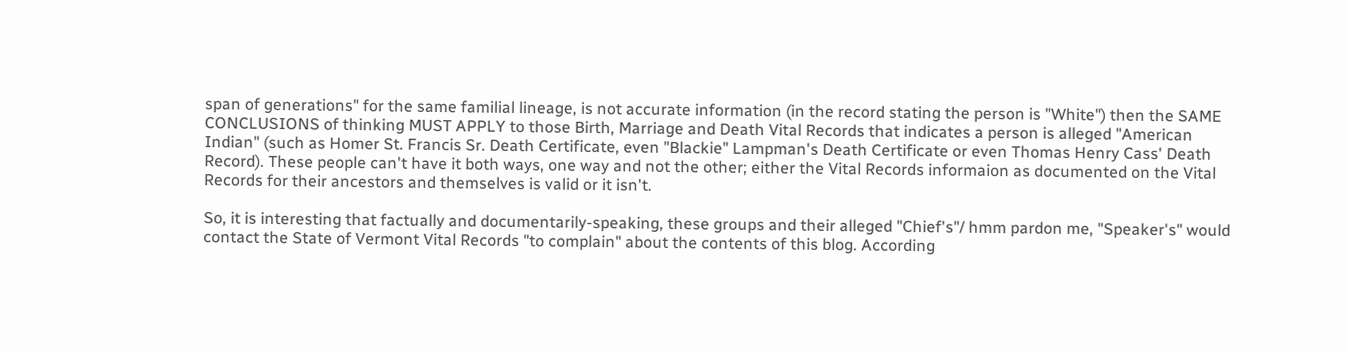span of generations" for the same familial lineage, is not accurate information (in the record stating the person is "White") then the SAME CONCLUSIONS of thinking MUST APPLY to those Birth, Marriage and Death Vital Records that indicates a person is alleged "American Indian" (such as Homer St. Francis Sr. Death Certificate, even "Blackie" Lampman's Death Certificate or even Thomas Henry Cass' Death Record). These people can't have it both ways, one way and not the other; either the Vital Records informaion as documented on the Vital Records for their ancestors and themselves is valid or it isn't.

So, it is interesting that factually and documentarily-speaking, these groups and their alleged "Chief's"/ hmm pardon me, "Speaker's" would contact the State of Vermont Vital Records "to complain" about the contents of this blog. According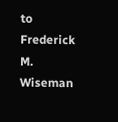to Frederick M. Wiseman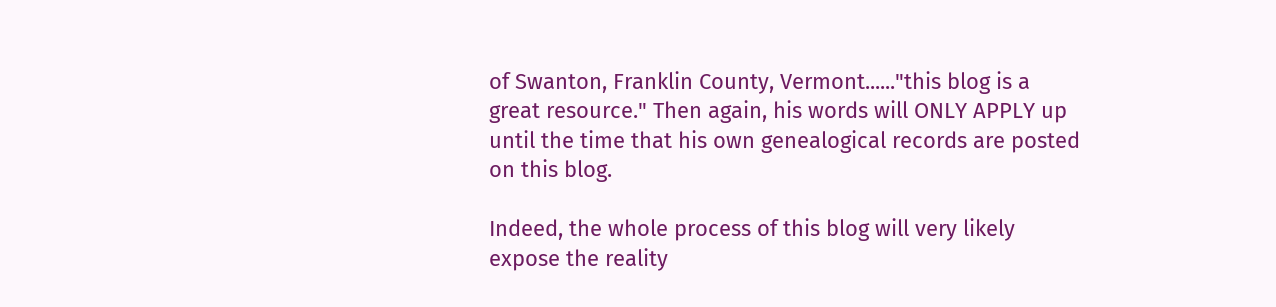of Swanton, Franklin County, Vermont......"this blog is a great resource." Then again, his words will ONLY APPLY up until the time that his own genealogical records are posted on this blog.

Indeed, the whole process of this blog will very likely expose the reality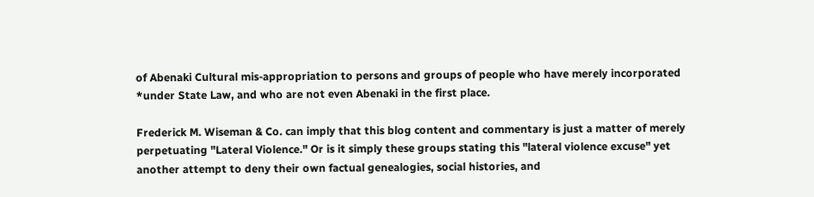of Abenaki Cultural mis-appropriation to persons and groups of people who have merely incorporated *under State Law, and who are not even Abenaki in the first place.

Frederick M. Wiseman & Co. can imply that this blog content and commentary is just a matter of merely perpetuating "Lateral Violence." Or is it simply these groups stating this "lateral violence excuse" yet another attempt to deny their own factual genealogies, social histories, and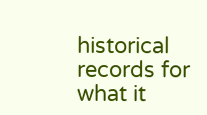historical records for what it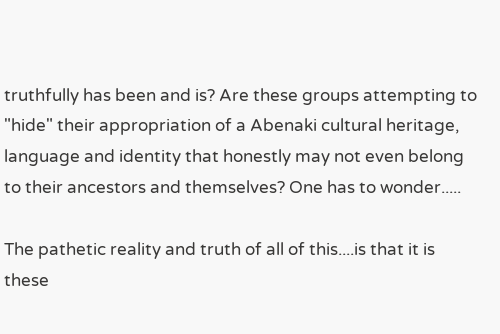truthfully has been and is? Are these groups attempting to "hide" their appropriation of a Abenaki cultural heritage, language and identity that honestly may not even belong to their ancestors and themselves? One has to wonder.....

The pathetic reality and truth of all of this....is that it is these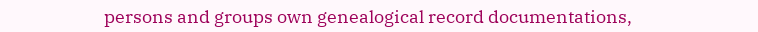persons and groups own genealogical record documentations,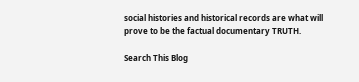social histories and historical records are what will prove to be the factual documentary TRUTH.

Search This Blog